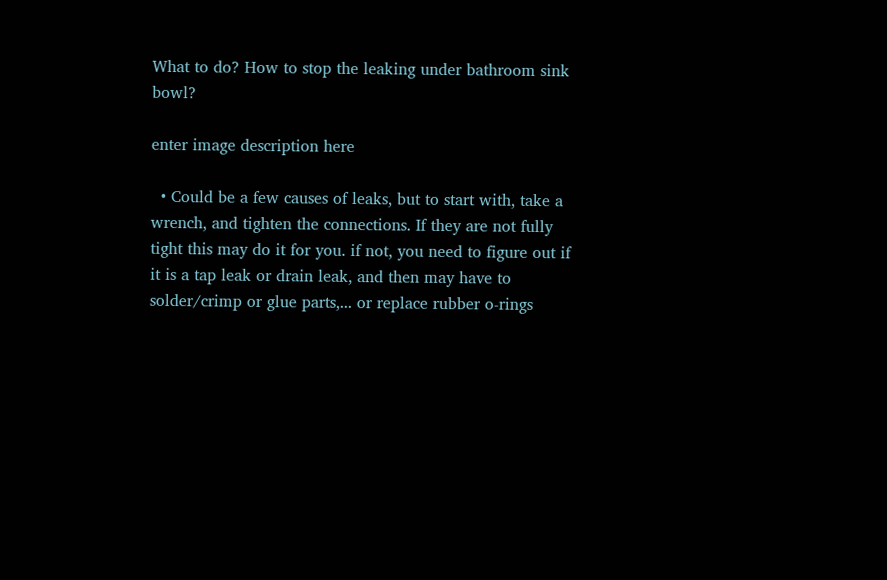What to do? How to stop the leaking under bathroom sink bowl?

enter image description here

  • Could be a few causes of leaks, but to start with, take a wrench, and tighten the connections. If they are not fully tight this may do it for you. if not, you need to figure out if it is a tap leak or drain leak, and then may have to solder/crimp or glue parts,... or replace rubber o-rings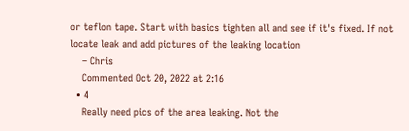or teflon tape. Start with basics tighten all and see if it's fixed. If not locate leak and add pictures of the leaking location
    – Chris
    Commented Oct 20, 2022 at 2:16
  • 4
    Really need pics of the area leaking. Not the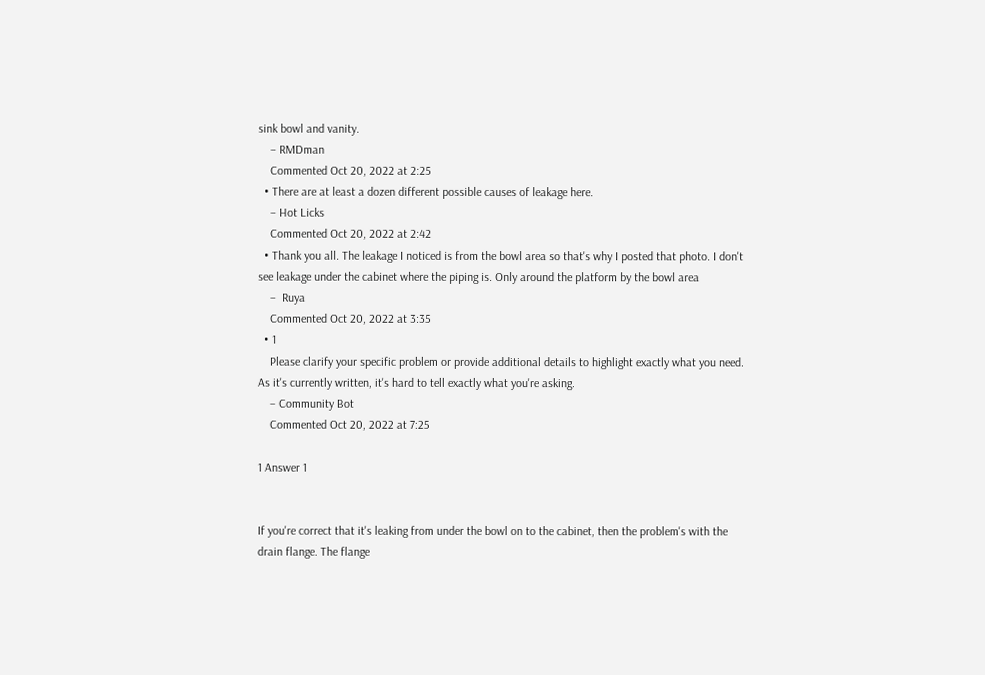sink bowl and vanity.
    – RMDman
    Commented Oct 20, 2022 at 2:25
  • There are at least a dozen different possible causes of leakage here.
    – Hot Licks
    Commented Oct 20, 2022 at 2:42
  • Thank you all. The leakage I noticed is from the bowl area so that's why I posted that photo. I don't see leakage under the cabinet where the piping is. Only around the platform by the bowl area
    –  Ruya
    Commented Oct 20, 2022 at 3:35
  • 1
    Please clarify your specific problem or provide additional details to highlight exactly what you need. As it's currently written, it's hard to tell exactly what you're asking.
    – Community Bot
    Commented Oct 20, 2022 at 7:25

1 Answer 1


If you're correct that it's leaking from under the bowl on to the cabinet, then the problem's with the drain flange. The flange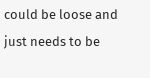could be loose and just needs to be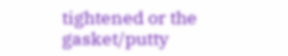tightened or the gasket/putty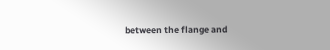between the flange and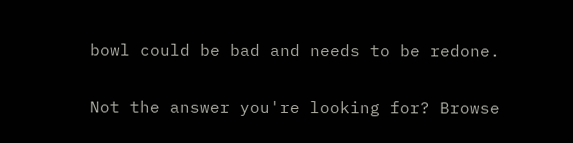bowl could be bad and needs to be redone.

Not the answer you're looking for? Browse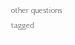other questions tagged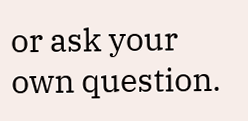or ask your own question.